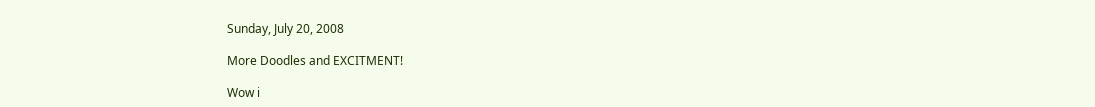Sunday, July 20, 2008

More Doodles and EXCITMENT!

Wow i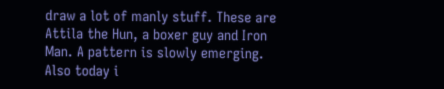draw a lot of manly stuff. These are Attila the Hun, a boxer guy and Iron Man. A pattern is slowly emerging. Also today i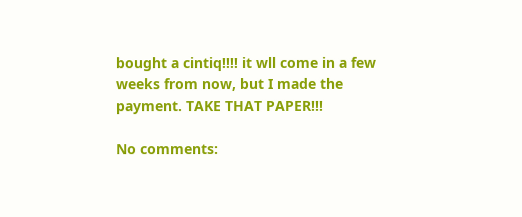bought a cintiq!!!! it wll come in a few weeks from now, but I made the payment. TAKE THAT PAPER!!!

No comments: